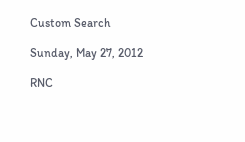Custom Search

Sunday, May 27, 2012

RNC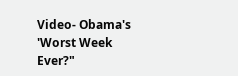Video- Obama's 'Worst Week Ever?"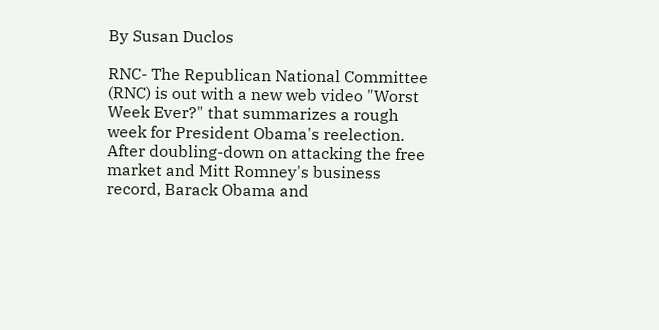By Susan Duclos

RNC- The Republican National Committee (RNC) is out with a new web video "Worst Week Ever?" that summarizes a rough week for President Obama's reelection. After doubling-down on attacking the free market and Mitt Romney's business record, Barack Obama and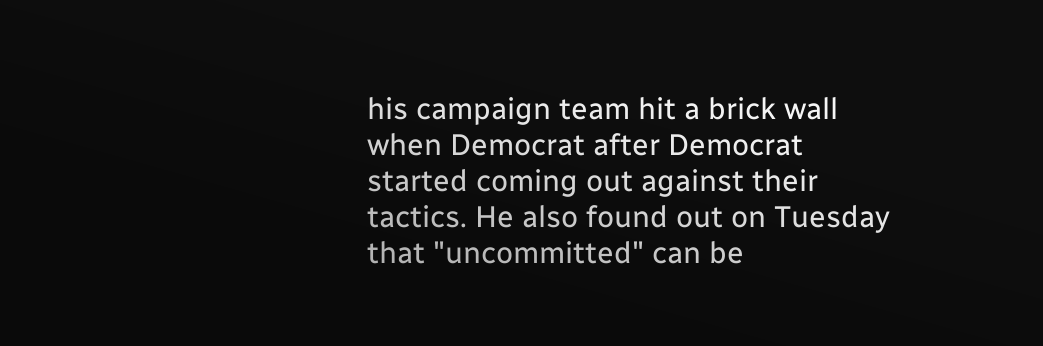his campaign team hit a brick wall when Democrat after Democrat started coming out against their tactics. He also found out on Tuesday that "uncommitted" can be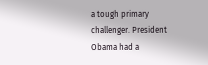a tough primary challenger. President Obama had a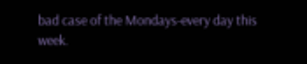bad case of the Mondays-every day this week.